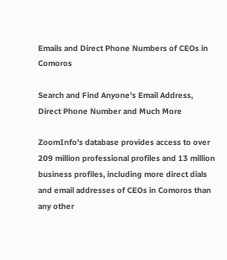Emails and Direct Phone Numbers of CEOs in Comoros

Search and Find Anyone's Email Address, Direct Phone Number and Much More

ZoomInfo’s database provides access to over 209 million professional profiles and 13 million business profiles, including more direct dials and email addresses of CEOs in Comoros than any other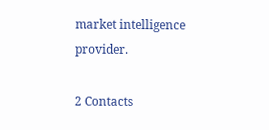market intelligence provider.

2 Contacts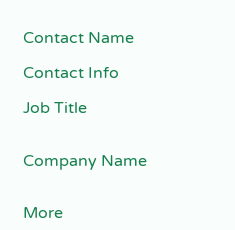Contact Name

Contact Info

Job Title


Company Name


More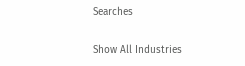Searches

Show All Industries